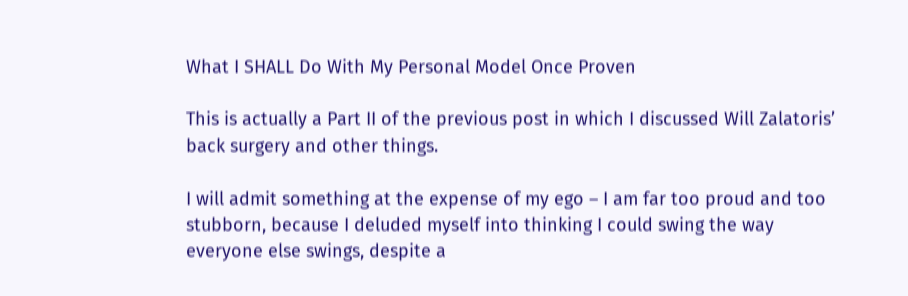What I SHALL Do With My Personal Model Once Proven

This is actually a Part II of the previous post in which I discussed Will Zalatoris’ back surgery and other things.

I will admit something at the expense of my ego – I am far too proud and too stubborn, because I deluded myself into thinking I could swing the way everyone else swings, despite a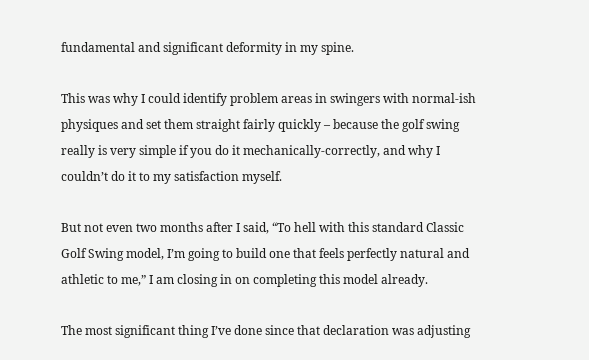fundamental and significant deformity in my spine.

This was why I could identify problem areas in swingers with normal-ish physiques and set them straight fairly quickly – because the golf swing really is very simple if you do it mechanically-correctly, and why I couldn’t do it to my satisfaction myself.

But not even two months after I said, “To hell with this standard Classic Golf Swing model, I’m going to build one that feels perfectly natural and athletic to me,” I am closing in on completing this model already.

The most significant thing I’ve done since that declaration was adjusting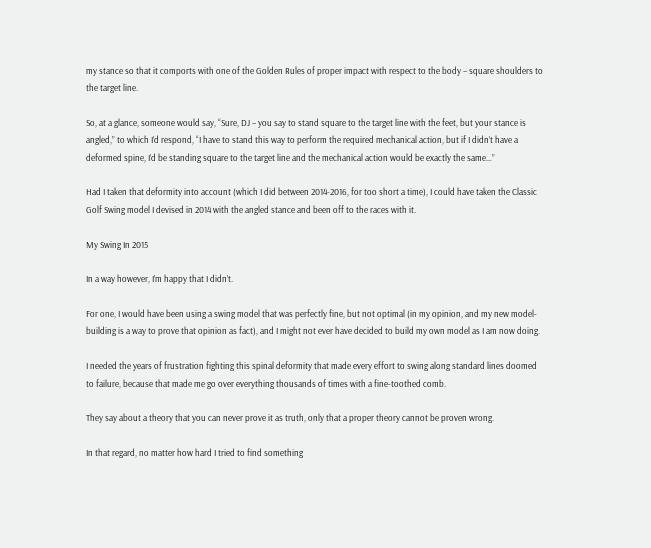my stance so that it comports with one of the Golden Rules of proper impact with respect to the body – square shoulders to the target line.

So, at a glance, someone would say, “Sure, DJ – you say to stand square to the target line with the feet, but your stance is angled,” to which I’d respond, “I have to stand this way to perform the required mechanical action, but if I didn’t have a deformed spine, I’d be standing square to the target line and the mechanical action would be exactly the same…”

Had I taken that deformity into account (which I did between 2014-2016, for too short a time), I could have taken the Classic Golf Swing model I devised in 2014 with the angled stance and been off to the races with it.

My Swing In 2015

In a way however, I’m happy that I didn’t.

For one, I would have been using a swing model that was perfectly fine, but not optimal (in my opinion, and my new model-building is a way to prove that opinion as fact), and I might not ever have decided to build my own model as I am now doing.

I needed the years of frustration fighting this spinal deformity that made every effort to swing along standard lines doomed to failure, because that made me go over everything thousands of times with a fine-toothed comb.

They say about a theory that you can never prove it as truth, only that a proper theory cannot be proven wrong.

In that regard, no matter how hard I tried to find something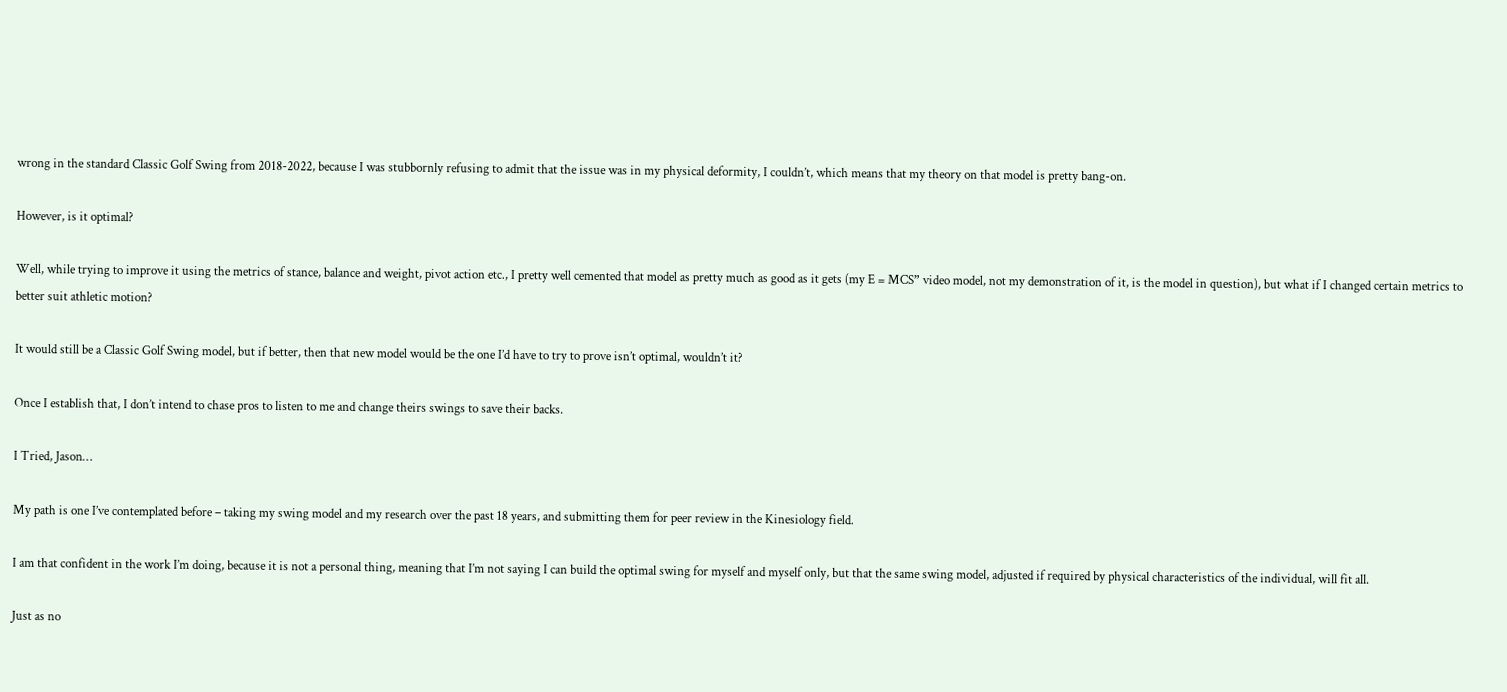wrong in the standard Classic Golf Swing from 2018-2022, because I was stubbornly refusing to admit that the issue was in my physical deformity, I couldn’t, which means that my theory on that model is pretty bang-on.

However, is it optimal?

Well, while trying to improve it using the metrics of stance, balance and weight, pivot action etc., I pretty well cemented that model as pretty much as good as it gets (my E = MCS” video model, not my demonstration of it, is the model in question), but what if I changed certain metrics to better suit athletic motion?

It would still be a Classic Golf Swing model, but if better, then that new model would be the one I’d have to try to prove isn’t optimal, wouldn’t it?

Once I establish that, I don’t intend to chase pros to listen to me and change theirs swings to save their backs.

I Tried, Jason…

My path is one I’ve contemplated before – taking my swing model and my research over the past 18 years, and submitting them for peer review in the Kinesiology field.

I am that confident in the work I’m doing, because it is not a personal thing, meaning that I’m not saying I can build the optimal swing for myself and myself only, but that the same swing model, adjusted if required by physical characteristics of the individual, will fit all.

Just as no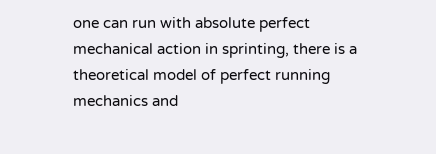one can run with absolute perfect mechanical action in sprinting, there is a theoretical model of perfect running mechanics and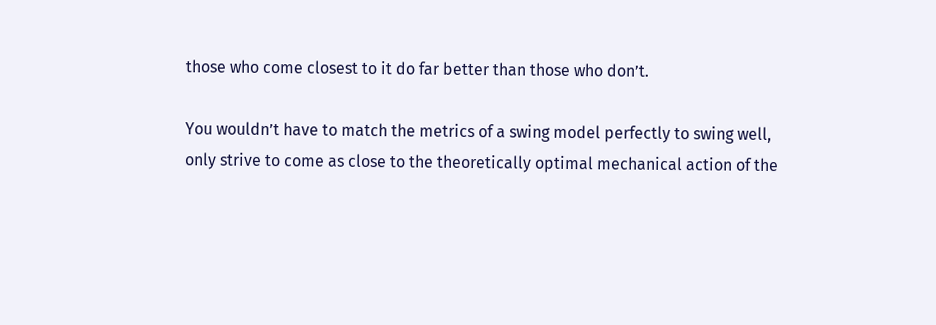those who come closest to it do far better than those who don’t.

You wouldn’t have to match the metrics of a swing model perfectly to swing well, only strive to come as close to the theoretically optimal mechanical action of the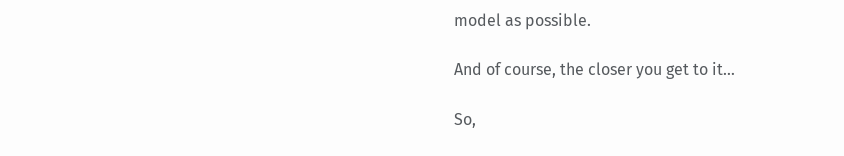model as possible.

And of course, the closer you get to it…

So,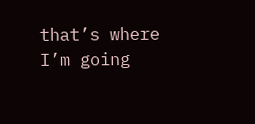that’s where I’m going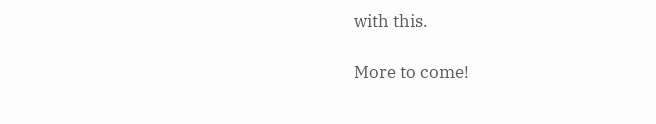with this.

More to come!